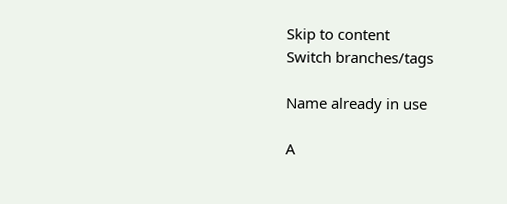Skip to content
Switch branches/tags

Name already in use

A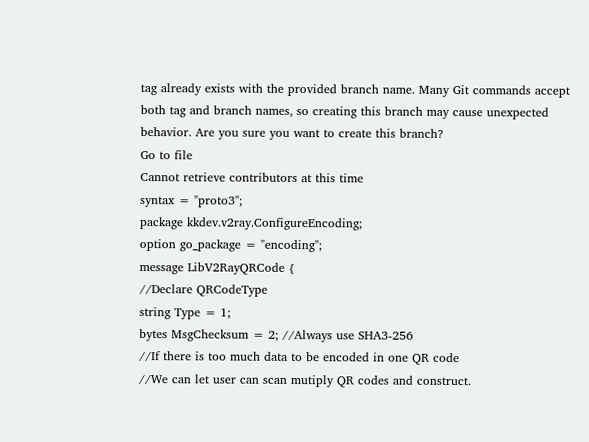tag already exists with the provided branch name. Many Git commands accept both tag and branch names, so creating this branch may cause unexpected behavior. Are you sure you want to create this branch?
Go to file
Cannot retrieve contributors at this time
syntax = "proto3";
package kkdev.v2ray.ConfigureEncoding;
option go_package = "encoding";
message LibV2RayQRCode {
//Declare QRCodeType
string Type = 1;
bytes MsgChecksum = 2; //Always use SHA3-256
//If there is too much data to be encoded in one QR code
//We can let user can scan mutiply QR codes and construct.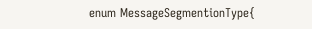enum MessageSegmentionType{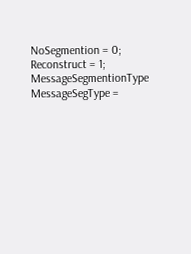NoSegmention = 0;
Reconstruct = 1;
MessageSegmentionType MessageSegType =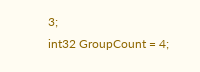3;
int32 GroupCount = 4;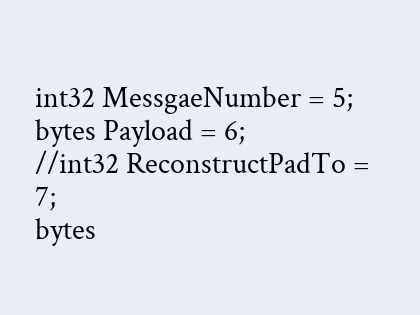int32 MessgaeNumber = 5;
bytes Payload = 6;
//int32 ReconstructPadTo = 7;
bytes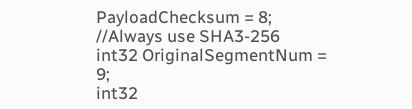PayloadChecksum = 8; //Always use SHA3-256
int32 OriginalSegmentNum = 9;
int32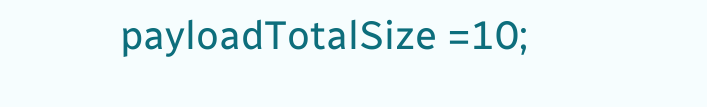payloadTotalSize =10;